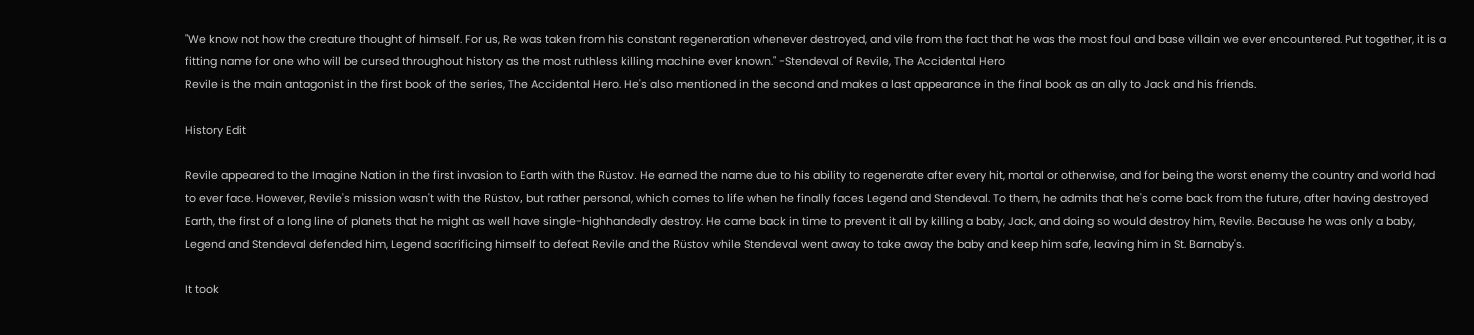"We know not how the creature thought of himself. For us, Re was taken from his constant regeneration whenever destroyed, and vile from the fact that he was the most foul and base villain we ever encountered. Put together, it is a fitting name for one who will be cursed throughout history as the most ruthless killing machine ever known." -Stendeval of Revile, The Accidental Hero
Revile is the main antagonist in the first book of the series, The Accidental Hero. He's also mentioned in the second and makes a last appearance in the final book as an ally to Jack and his friends.

History Edit

Revile appeared to the Imagine Nation in the first invasion to Earth with the Rüstov. He earned the name due to his ability to regenerate after every hit, mortal or otherwise, and for being the worst enemy the country and world had to ever face. However, Revile's mission wasn't with the Rüstov, but rather personal, which comes to life when he finally faces Legend and Stendeval. To them, he admits that he's come back from the future, after having destroyed Earth, the first of a long line of planets that he might as well have single-highhandedly destroy. He came back in time to prevent it all by killing a baby, Jack, and doing so would destroy him, Revile. Because he was only a baby, Legend and Stendeval defended him, Legend sacrificing himself to defeat Revile and the Rüstov while Stendeval went away to take away the baby and keep him safe, leaving him in St. Barnaby's.

It took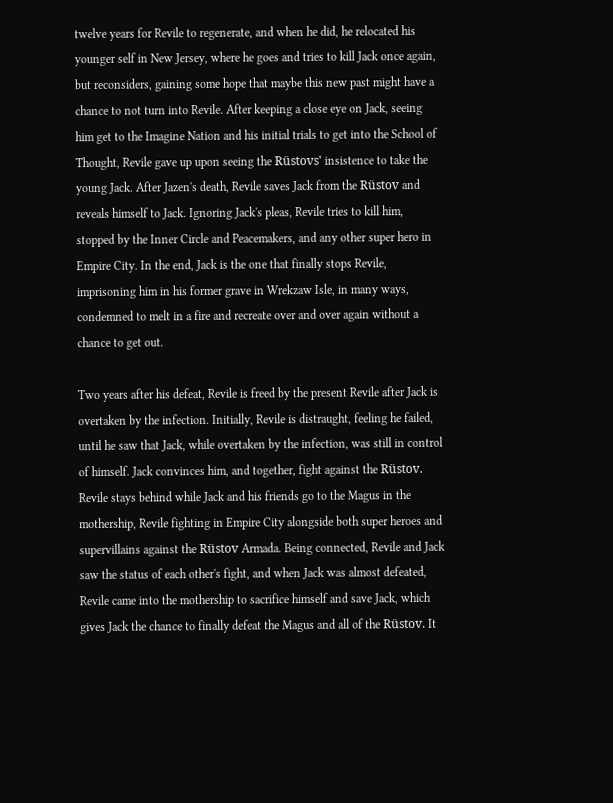twelve years for Revile to regenerate, and when he did, he relocated his younger self in New Jersey, where he goes and tries to kill Jack once again, but reconsiders, gaining some hope that maybe this new past might have a chance to not turn into Revile. After keeping a close eye on Jack, seeing him get to the Imagine Nation and his initial trials to get into the School of Thought, Revile gave up upon seeing the Rüstovs' insistence to take the young Jack. After Jazen's death, Revile saves Jack from the Rüstov and reveals himself to Jack. Ignoring Jack's pleas, Revile tries to kill him, stopped by the Inner Circle and Peacemakers, and any other super hero in Empire City. In the end, Jack is the one that finally stops Revile, imprisoning him in his former grave in Wrekzaw Isle, in many ways, condemned to melt in a fire and recreate over and over again without a chance to get out.

Two years after his defeat, Revile is freed by the present Revile after Jack is overtaken by the infection. Initially, Revile is distraught, feeling he failed, until he saw that Jack, while overtaken by the infection, was still in control of himself. Jack convinces him, and together, fight against the Rüstov. Revile stays behind while Jack and his friends go to the Magus in the mothership, Revile fighting in Empire City alongside both super heroes and supervillains against the Rüstov Armada. Being connected, Revile and Jack saw the status of each other's fight, and when Jack was almost defeated, Revile came into the mothership to sacrifice himself and save Jack, which gives Jack the chance to finally defeat the Magus and all of the Rüstov. It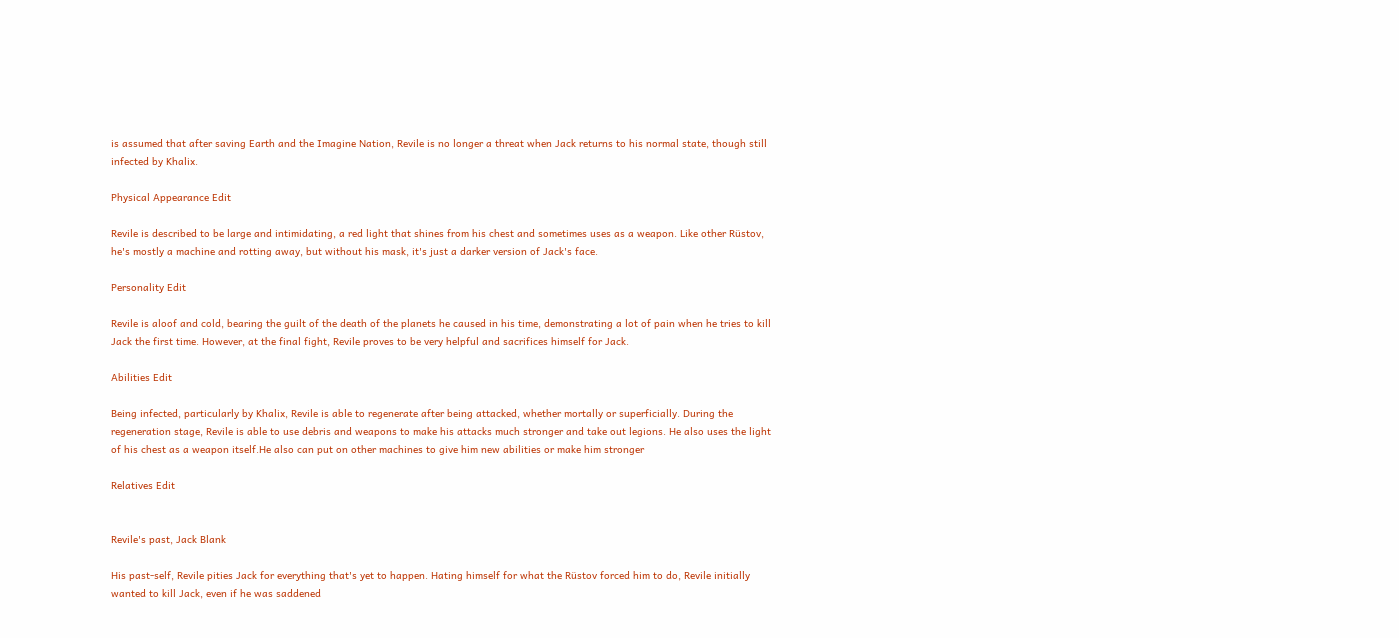is assumed that after saving Earth and the Imagine Nation, Revile is no longer a threat when Jack returns to his normal state, though still infected by Khalix.

Physical Appearance Edit

Revile is described to be large and intimidating, a red light that shines from his chest and sometimes uses as a weapon. Like other Rüstov, he's mostly a machine and rotting away, but without his mask, it's just a darker version of Jack's face.

Personality Edit

Revile is aloof and cold, bearing the guilt of the death of the planets he caused in his time, demonstrating a lot of pain when he tries to kill Jack the first time. However, at the final fight, Revile proves to be very helpful and sacrifices himself for Jack.

Abilities Edit

Being infected, particularly by Khalix, Revile is able to regenerate after being attacked, whether mortally or superficially. During the regeneration stage, Revile is able to use debris and weapons to make his attacks much stronger and take out legions. He also uses the light of his chest as a weapon itself.He also can put on other machines to give him new abilities or make him stronger

Relatives Edit


Revile's past, Jack Blank

His past-self, Revile pities Jack for everything that's yet to happen. Hating himself for what the Rüstov forced him to do, Revile initially wanted to kill Jack, even if he was saddened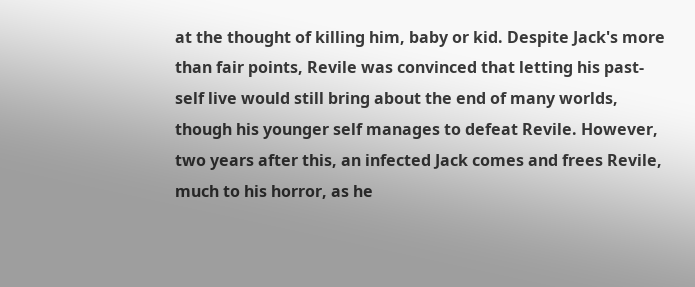at the thought of killing him, baby or kid. Despite Jack's more than fair points, Revile was convinced that letting his past-self live would still bring about the end of many worlds, though his younger self manages to defeat Revile. However, two years after this, an infected Jack comes and frees Revile, much to his horror, as he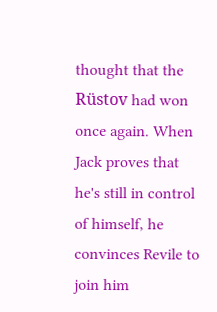thought that the Rüstov had won once again. When Jack proves that he's still in control of himself, he convinces Revile to join him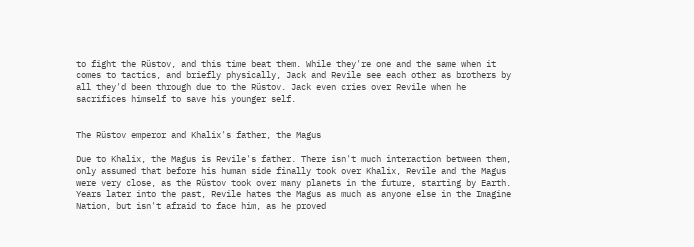to fight the Rüstov, and this time beat them. While they're one and the same when it comes to tactics, and briefly physically, Jack and Revile see each other as brothers by all they'd been through due to the Rüstov. Jack even cries over Revile when he sacrifices himself to save his younger self.


The Rüstov emperor and Khalix's father, the Magus

Due to Khalix, the Magus is Revile's father. There isn't much interaction between them, only assumed that before his human side finally took over Khalix, Revile and the Magus were very close, as the Rüstov took over many planets in the future, starting by Earth. Years later into the past, Revile hates the Magus as much as anyone else in the Imagine Nation, but isn't afraid to face him, as he proved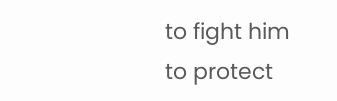to fight him to protect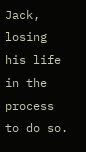Jack, losing his life in the process to do so.